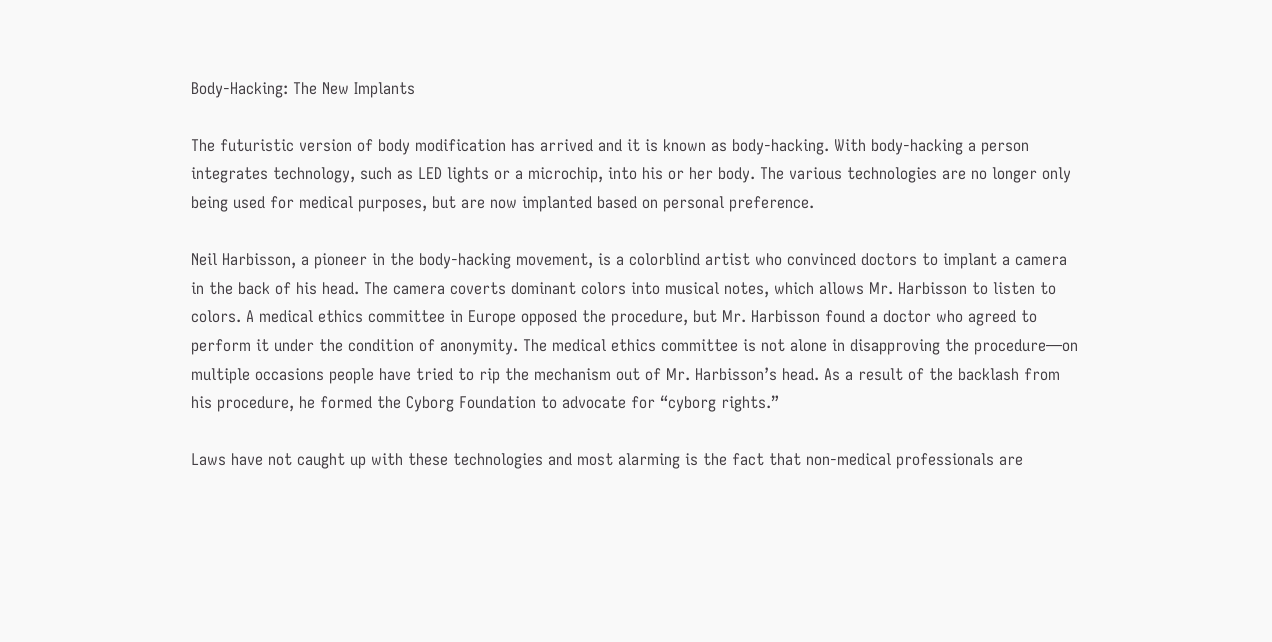Body-Hacking: The New Implants

The futuristic version of body modification has arrived and it is known as body-hacking. With body-hacking a person integrates technology, such as LED lights or a microchip, into his or her body. The various technologies are no longer only being used for medical purposes, but are now implanted based on personal preference.

Neil Harbisson, a pioneer in the body-hacking movement, is a colorblind artist who convinced doctors to implant a camera in the back of his head. The camera coverts dominant colors into musical notes, which allows Mr. Harbisson to listen to colors. A medical ethics committee in Europe opposed the procedure, but Mr. Harbisson found a doctor who agreed to perform it under the condition of anonymity. The medical ethics committee is not alone in disapproving the procedure—on multiple occasions people have tried to rip the mechanism out of Mr. Harbisson’s head. As a result of the backlash from his procedure, he formed the Cyborg Foundation to advocate for “cyborg rights.”

Laws have not caught up with these technologies and most alarming is the fact that non-medical professionals are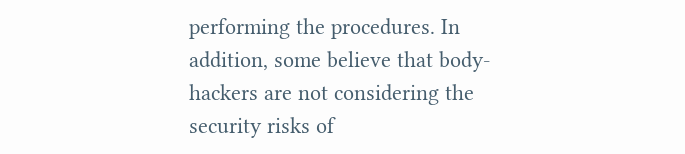performing the procedures. In addition, some believe that body-hackers are not considering the security risks of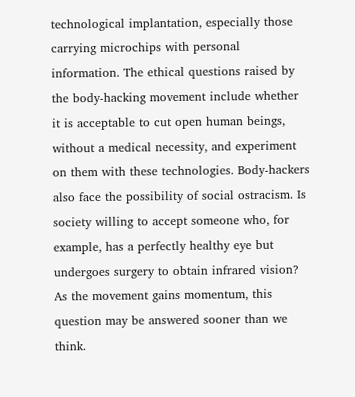technological implantation, especially those carrying microchips with personal information. The ethical questions raised by the body-hacking movement include whether it is acceptable to cut open human beings, without a medical necessity, and experiment on them with these technologies. Body-hackers also face the possibility of social ostracism. Is society willing to accept someone who, for example, has a perfectly healthy eye but undergoes surgery to obtain infrared vision? As the movement gains momentum, this question may be answered sooner than we think.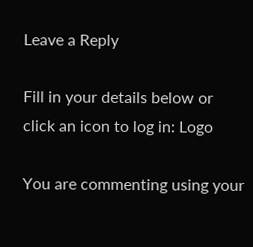Leave a Reply

Fill in your details below or click an icon to log in: Logo

You are commenting using your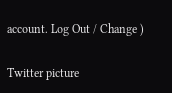account. Log Out / Change )

Twitter picture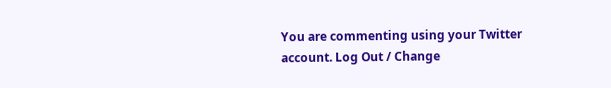You are commenting using your Twitter account. Log Out / Change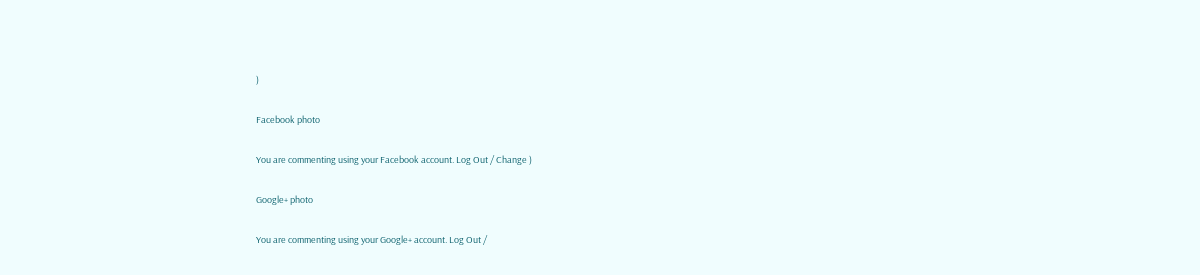)

Facebook photo

You are commenting using your Facebook account. Log Out / Change )

Google+ photo

You are commenting using your Google+ account. Log Out /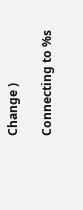Change )

Connecting to %s